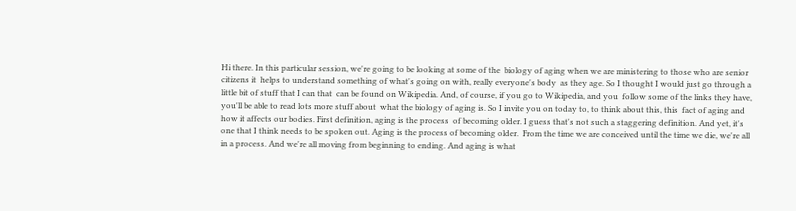Hi there. In this particular session, we're going to be looking at some of the  biology of aging when we are ministering to those who are senior citizens it  helps to understand something of what's going on with, really everyone's body  as they age. So I thought I would just go through a little bit of stuff that I can that  can be found on Wikipedia. And, of course, if you go to Wikipedia, and you  follow some of the links they have, you'll be able to read lots more stuff about  what the biology of aging is. So I invite you on today to, to think about this, this  fact of aging and how it affects our bodies. First definition, aging is the process  of becoming older. I guess that's not such a staggering definition. And yet, it's  one that I think needs to be spoken out. Aging is the process of becoming older.  From the time we are conceived until the time we die, we're all in a process. And we're all moving from beginning to ending. And aging is what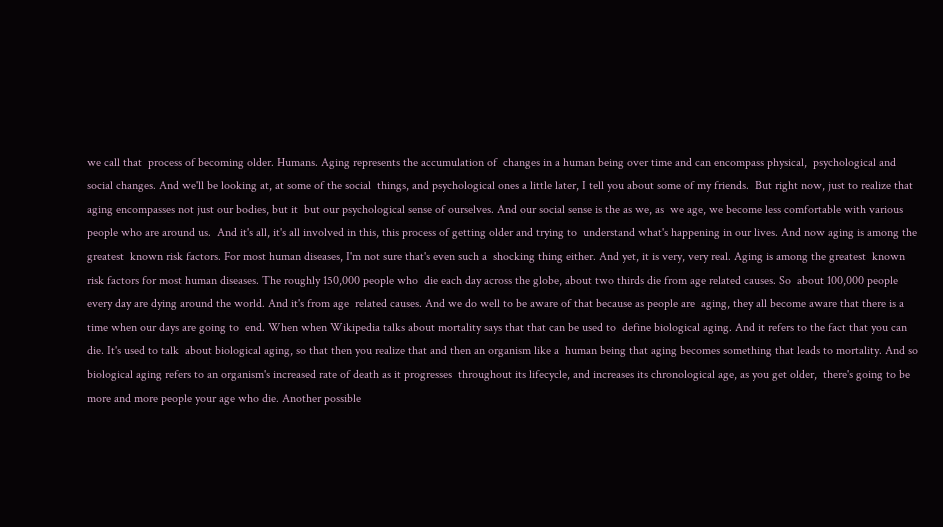we call that  process of becoming older. Humans. Aging represents the accumulation of  changes in a human being over time and can encompass physical,  psychological and social changes. And we'll be looking at, at some of the social  things, and psychological ones a little later, I tell you about some of my friends.  But right now, just to realize that aging encompasses not just our bodies, but it  but our psychological sense of ourselves. And our social sense is the as we, as  we age, we become less comfortable with various people who are around us.  And it's all, it's all involved in this, this process of getting older and trying to  understand what's happening in our lives. And now aging is among the greatest  known risk factors. For most human diseases, I'm not sure that's even such a  shocking thing either. And yet, it is very, very real. Aging is among the greatest  known risk factors for most human diseases. The roughly 150,000 people who  die each day across the globe, about two thirds die from age related causes. So  about 100,000 people every day are dying around the world. And it's from age  related causes. And we do well to be aware of that because as people are  aging, they all become aware that there is a time when our days are going to  end. When when Wikipedia talks about mortality says that that can be used to  define biological aging. And it refers to the fact that you can die. It's used to talk  about biological aging, so that then you realize that and then an organism like a  human being that aging becomes something that leads to mortality. And so  biological aging refers to an organism's increased rate of death as it progresses  throughout its lifecycle, and increases its chronological age, as you get older,  there's going to be more and more people your age who die. Another possible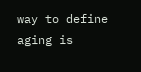way to define aging is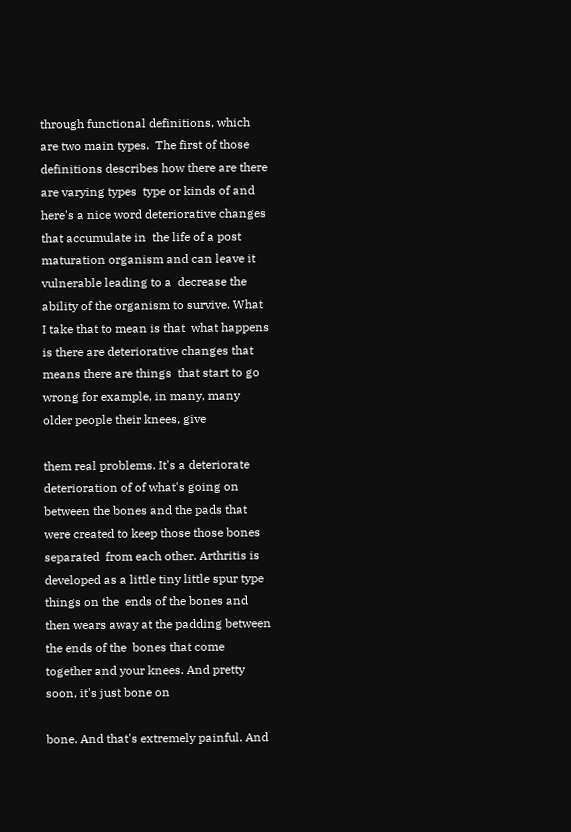through functional definitions, which are two main types.  The first of those definitions describes how there are there are varying types  type or kinds of and here's a nice word deteriorative changes that accumulate in  the life of a post maturation organism and can leave it vulnerable leading to a  decrease the ability of the organism to survive. What I take that to mean is that  what happens is there are deteriorative changes that means there are things  that start to go wrong for example, in many, many older people their knees, give

them real problems. It's a deteriorate deterioration of of what's going on between the bones and the pads that were created to keep those those bones separated  from each other. Arthritis is developed as a little tiny little spur type things on the  ends of the bones and then wears away at the padding between the ends of the  bones that come together and your knees. And pretty soon, it's just bone on

bone. And that's extremely painful. And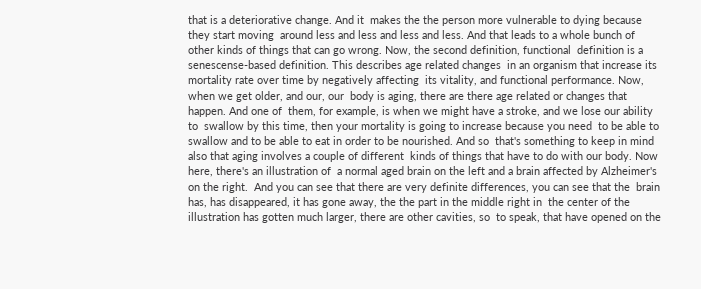that is a deteriorative change. And it  makes the the person more vulnerable to dying because they start moving  around less and less and less and less. And that leads to a whole bunch of other kinds of things that can go wrong. Now, the second definition, functional  definition is a senescense-based definition. This describes age related changes  in an organism that increase its mortality rate over time by negatively affecting  its vitality, and functional performance. Now, when we get older, and our, our  body is aging, there are there age related or changes that happen. And one of  them, for example, is when we might have a stroke, and we lose our ability to  swallow by this time, then your mortality is going to increase because you need  to be able to swallow and to be able to eat in order to be nourished. And so  that's something to keep in mind also that aging involves a couple of different  kinds of things that have to do with our body. Now here, there's an illustration of  a normal aged brain on the left and a brain affected by Alzheimer's on the right.  And you can see that there are very definite differences, you can see that the  brain has, has disappeared, it has gone away, the the part in the middle right in  the center of the illustration has gotten much larger, there are other cavities, so  to speak, that have opened on the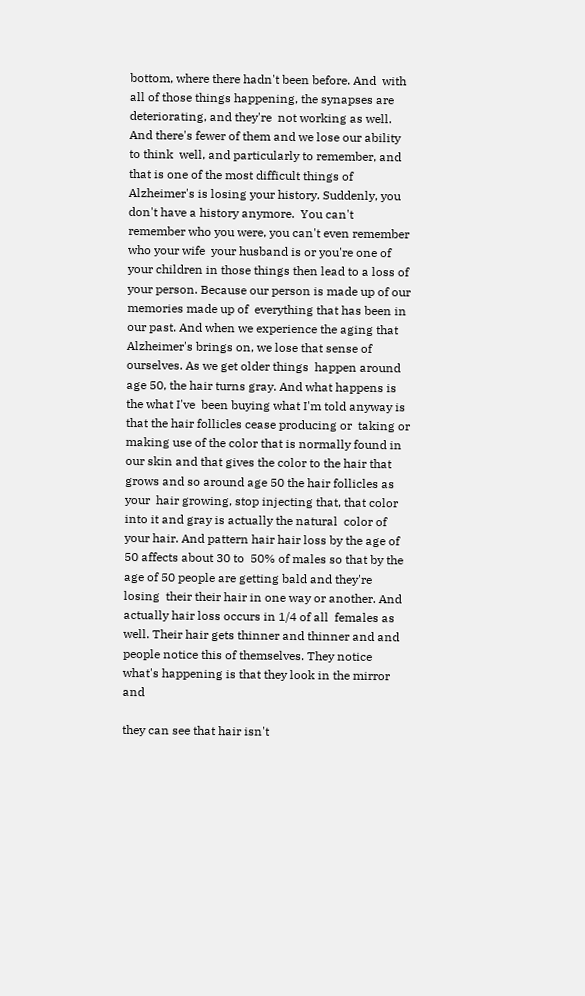bottom, where there hadn't been before. And  with all of those things happening, the synapses are deteriorating, and they're  not working as well. And there's fewer of them and we lose our ability to think  well, and particularly to remember, and that is one of the most difficult things of  Alzheimer's is losing your history. Suddenly, you don't have a history anymore.  You can't remember who you were, you can't even remember who your wife  your husband is or you're one of your children in those things then lead to a loss of your person. Because our person is made up of our memories made up of  everything that has been in our past. And when we experience the aging that  Alzheimer's brings on, we lose that sense of ourselves. As we get older things  happen around age 50, the hair turns gray. And what happens is the what I've  been buying what I'm told anyway is that the hair follicles cease producing or  taking or making use of the color that is normally found in our skin and that gives the color to the hair that grows and so around age 50 the hair follicles as your  hair growing, stop injecting that, that color into it and gray is actually the natural  color of your hair. And pattern hair hair loss by the age of 50 affects about 30 to  50% of males so that by the age of 50 people are getting bald and they're losing  their their hair in one way or another. And actually hair loss occurs in 1/4 of all  females as well. Their hair gets thinner and thinner and and people notice this of themselves. They notice what's happening is that they look in the mirror and

they can see that hair isn't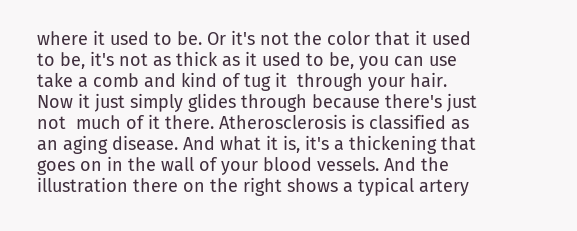where it used to be. Or it's not the color that it used to be, it's not as thick as it used to be, you can use take a comb and kind of tug it  through your hair. Now it just simply glides through because there's just not  much of it there. Atherosclerosis is classified as an aging disease. And what it is, it's a thickening that goes on in the wall of your blood vessels. And the  illustration there on the right shows a typical artery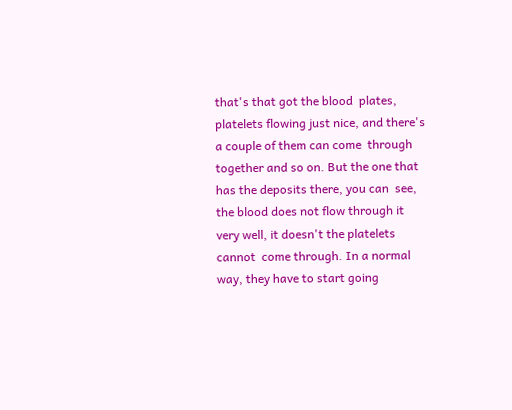that's that got the blood  plates, platelets flowing just nice, and there's a couple of them can come  through together and so on. But the one that has the deposits there, you can  see, the blood does not flow through it very well, it doesn't the platelets cannot  come through. In a normal way, they have to start going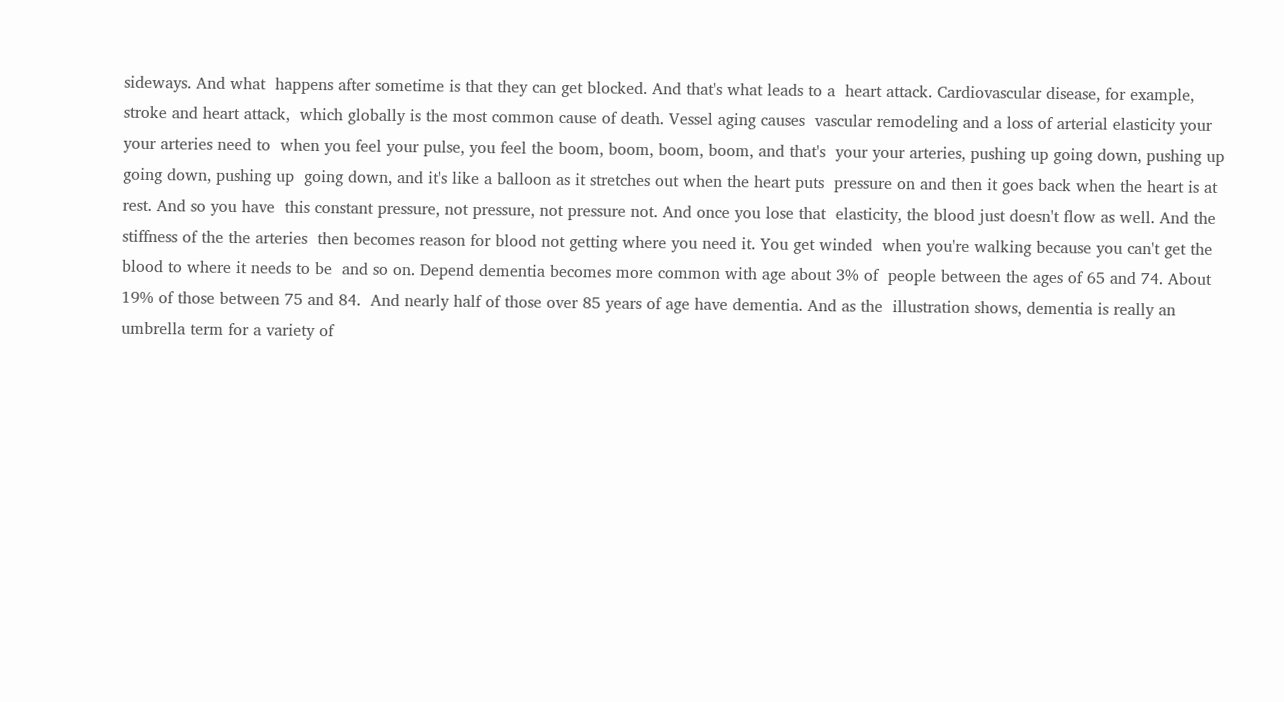sideways. And what  happens after sometime is that they can get blocked. And that's what leads to a  heart attack. Cardiovascular disease, for example, stroke and heart attack,  which globally is the most common cause of death. Vessel aging causes  vascular remodeling and a loss of arterial elasticity your your arteries need to  when you feel your pulse, you feel the boom, boom, boom, boom, and that's  your your arteries, pushing up going down, pushing up going down, pushing up  going down, and it's like a balloon as it stretches out when the heart puts  pressure on and then it goes back when the heart is at rest. And so you have  this constant pressure, not pressure, not pressure not. And once you lose that  elasticity, the blood just doesn't flow as well. And the stiffness of the the arteries  then becomes reason for blood not getting where you need it. You get winded  when you're walking because you can't get the blood to where it needs to be  and so on. Depend dementia becomes more common with age about 3% of  people between the ages of 65 and 74. About 19% of those between 75 and 84.  And nearly half of those over 85 years of age have dementia. And as the  illustration shows, dementia is really an umbrella term for a variety of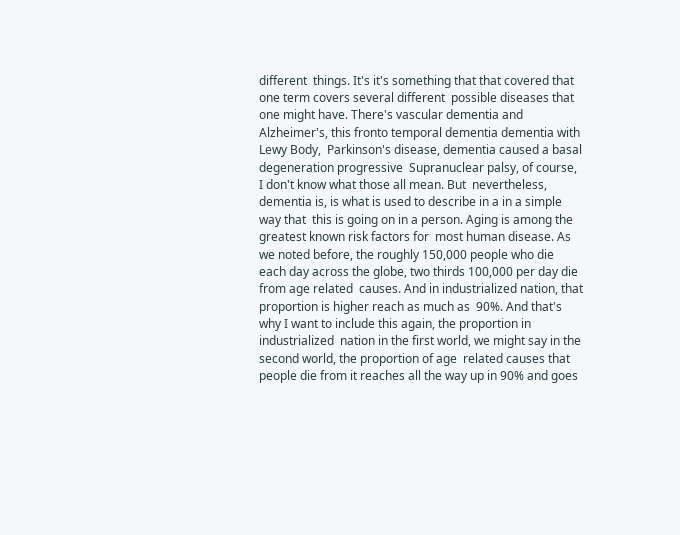different  things. It's it's something that that covered that one term covers several different  possible diseases that one might have. There's vascular dementia and  Alzheimer's, this fronto temporal dementia dementia with Lewy Body,  Parkinson's disease, dementia caused a basal degeneration progressive  Supranuclear palsy, of course, I don't know what those all mean. But  nevertheless, dementia is, is what is used to describe in a in a simple way that  this is going on in a person. Aging is among the greatest known risk factors for  most human disease. As we noted before, the roughly 150,000 people who die  each day across the globe, two thirds 100,000 per day die from age related  causes. And in industrialized nation, that proportion is higher reach as much as  90%. And that's why I want to include this again, the proportion in industrialized  nation in the first world, we might say in the second world, the proportion of age  related causes that people die from it reaches all the way up in 90% and goes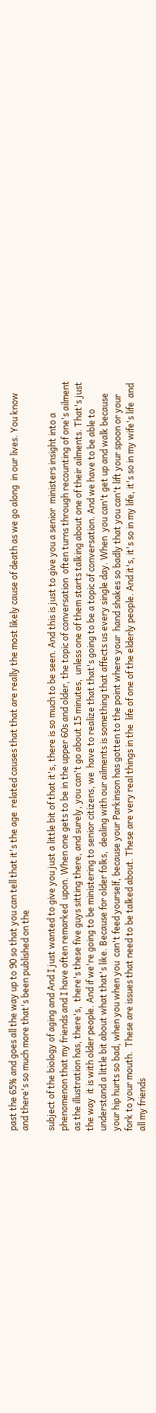past the 65% and goes all the way up to 90 so that you can tell that it's the age  related causes that that are really the most likely cause of death as we go along  in our lives. You know and there's so much more that's been published on the

subject of the biology of aging and And I just wanted to give you just a little bit of that it's, there is so much to be seen. And this is just to give you a senior  ministers insight into a phenomenon that my friends and I have often remarked  upon. When one gets to be in the upper 60s and older, the topic of conversation  often turns through recounting of one's ailment as the illustration has, there's,  there's these five guys sitting there, and surely, you can't go about 15 minutes,  unless one of them starts talking about one of their ailments. That's just the way  it is with older people. And if we're going to be ministering to senior citizens, we  have to realize that that's going to be a topic of conversation. And we have to be able to understand a little bit about what that's like. Because for older folks,  dealing with our ailments is something that affects us every single day. When  you can't get up and walk because your hip hurts so bad, when you when you  can't feed yourself, because your Parkinson has gotten to the point where your  hand shakes so badly that you can't lift your spoon or your fork to your mouth.  These are issues that need to be talked about. These are very real things in the  life of one of the elderly people. And it's, it's so in my life, it's so in my wife's life  and all my friends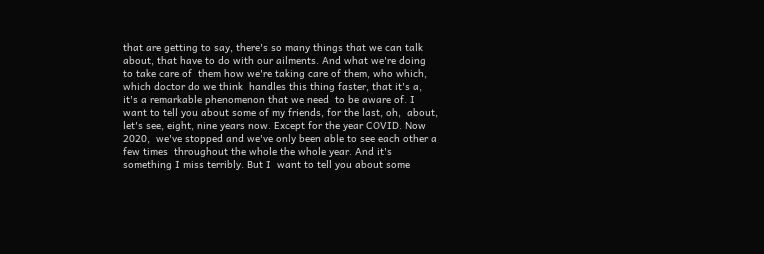that are getting to say, there's so many things that we can talk about, that have to do with our ailments. And what we're doing to take care of  them how we're taking care of them, who which, which doctor do we think  handles this thing faster, that it's a, it's a remarkable phenomenon that we need  to be aware of. I want to tell you about some of my friends, for the last, oh,  about, let's see, eight, nine years now. Except for the year COVID. Now 2020,  we've stopped and we've only been able to see each other a few times  throughout the whole the whole year. And it's something I miss terribly. But I  want to tell you about some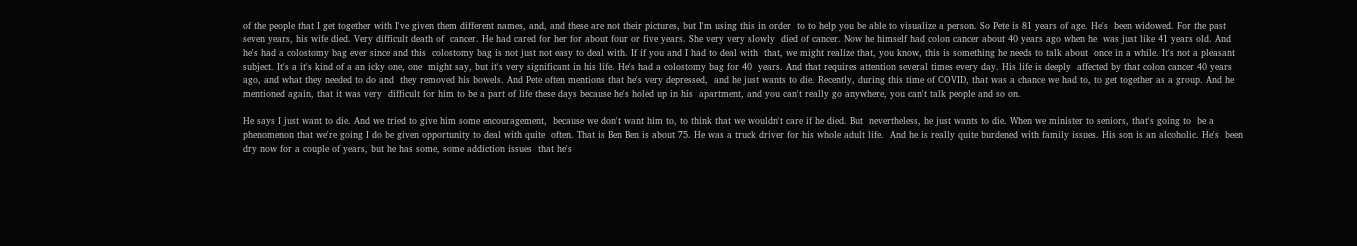of the people that I get together with I've given them different names, and, and these are not their pictures, but I'm using this in order  to to help you be able to visualize a person. So Pete is 81 years of age. He's  been widowed. For the past seven years, his wife died. Very difficult death of  cancer. He had cared for her for about four or five years. She very very slowly  died of cancer. Now he himself had colon cancer about 40 years ago when he  was just like 41 years old. And he's had a colostomy bag ever since and this  colostomy bag is not just not easy to deal with. If if you and I had to deal with  that, we might realize that, you know, this is something he needs to talk about  once in a while. It's not a pleasant subject. It's a it's kind of a an icky one, one  might say, but it's very significant in his life. He's had a colostomy bag for 40  years. And that requires attention several times every day. His life is deeply  affected by that colon cancer 40 years ago, and what they needed to do and  they removed his bowels. And Pete often mentions that he's very depressed,  and he just wants to die. Recently, during this time of COVID, that was a chance we had to, to get together as a group. And he mentioned again, that it was very  difficult for him to be a part of life these days because he's holed up in his  apartment, and you can't really go anywhere, you can't talk people and so on.

He says I just want to die. And we tried to give him some encouragement,  because we don't want him to, to think that we wouldn't care if he died. But  nevertheless, he just wants to die. When we minister to seniors, that's going to  be a phenomenon that we're going I do be given opportunity to deal with quite  often. That is Ben Ben is about 75. He was a truck driver for his whole adult life.  And he is really quite burdened with family issues. His son is an alcoholic. He's  been dry now for a couple of years, but he has some, some addiction issues  that he's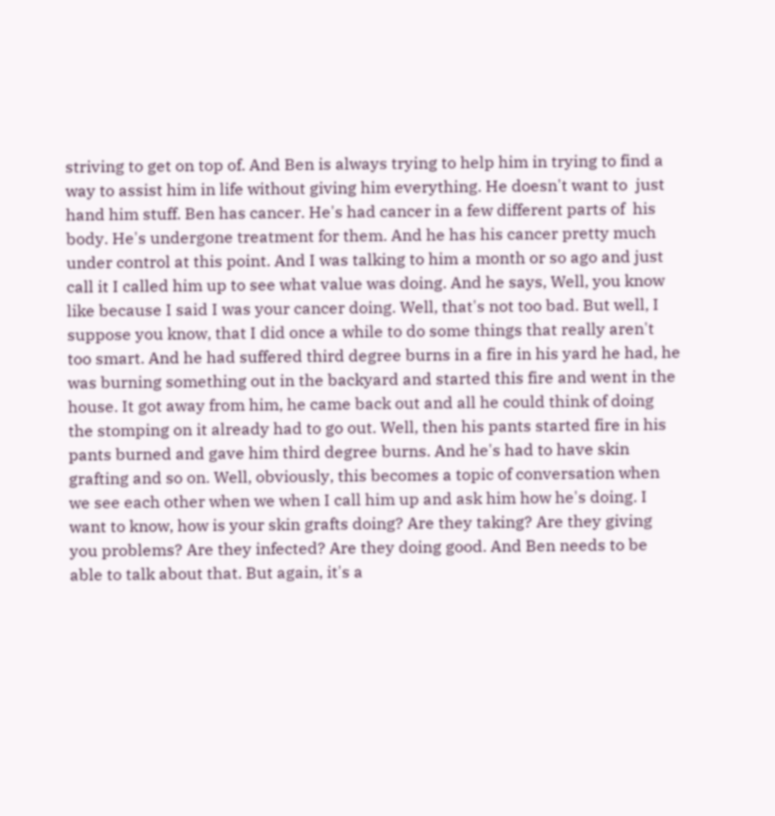striving to get on top of. And Ben is always trying to help him in trying to find a way to assist him in life without giving him everything. He doesn't want to  just hand him stuff. Ben has cancer. He's had cancer in a few different parts of  his body. He's undergone treatment for them. And he has his cancer pretty much under control at this point. And I was talking to him a month or so ago and just  call it I called him up to see what value was doing. And he says, Well, you know  like because I said I was your cancer doing. Well, that's not too bad. But well, I  suppose you know, that I did once a while to do some things that really aren't  too smart. And he had suffered third degree burns in a fire in his yard he had, he was burning something out in the backyard and started this fire and went in the  house. It got away from him, he came back out and all he could think of doing  the stomping on it already had to go out. Well, then his pants started fire in his  pants burned and gave him third degree burns. And he's had to have skin  grafting and so on. Well, obviously, this becomes a topic of conversation when  we see each other when we when I call him up and ask him how he's doing. I  want to know, how is your skin grafts doing? Are they taking? Are they giving  you problems? Are they infected? Are they doing good. And Ben needs to be  able to talk about that. But again, it's a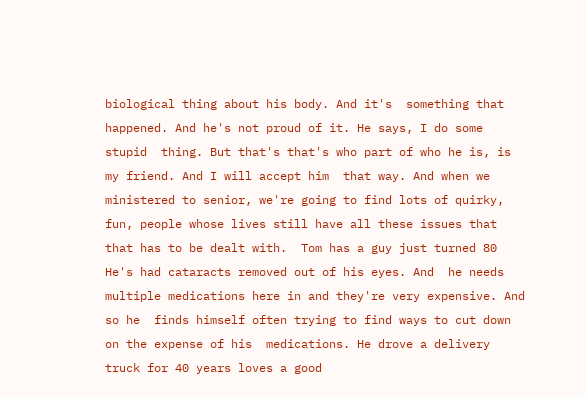biological thing about his body. And it's  something that happened. And he's not proud of it. He says, I do some stupid  thing. But that's that's who part of who he is, is my friend. And I will accept him  that way. And when we ministered to senior, we're going to find lots of quirky,  fun, people whose lives still have all these issues that that has to be dealt with.  Tom has a guy just turned 80 He's had cataracts removed out of his eyes. And  he needs multiple medications here in and they're very expensive. And so he  finds himself often trying to find ways to cut down on the expense of his  medications. He drove a delivery truck for 40 years loves a good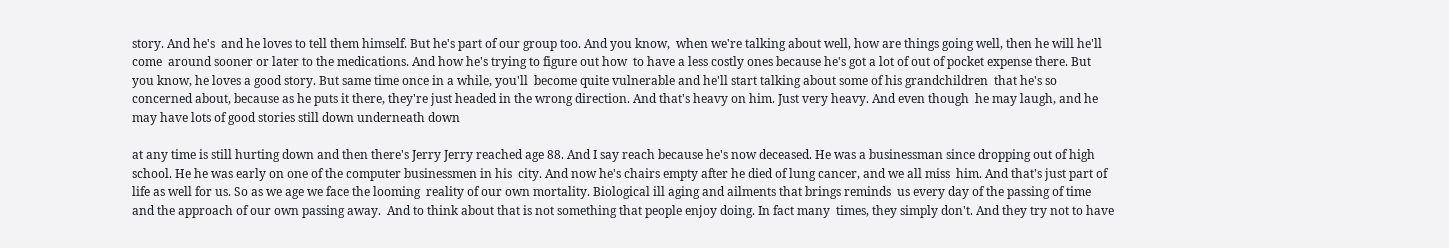story. And he's  and he loves to tell them himself. But he's part of our group too. And you know,  when we're talking about well, how are things going well, then he will he'll come  around sooner or later to the medications. And how he's trying to figure out how  to have a less costly ones because he's got a lot of out of pocket expense there. But you know, he loves a good story. But same time once in a while, you'll  become quite vulnerable and he'll start talking about some of his grandchildren  that he's so concerned about, because as he puts it there, they're just headed in the wrong direction. And that's heavy on him. Just very heavy. And even though  he may laugh, and he may have lots of good stories still down underneath down

at any time is still hurting down and then there's Jerry Jerry reached age 88. And I say reach because he's now deceased. He was a businessman since dropping out of high school. He he was early on one of the computer businessmen in his  city. And now he's chairs empty after he died of lung cancer, and we all miss  him. And that's just part of life as well for us. So as we age we face the looming  reality of our own mortality. Biological ill aging and ailments that brings reminds  us every day of the passing of time and the approach of our own passing away.  And to think about that is not something that people enjoy doing. In fact many  times, they simply don't. And they try not to have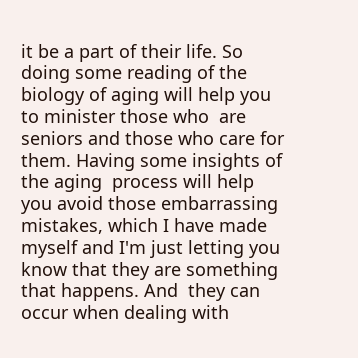it be a part of their life. So  doing some reading of the biology of aging will help you to minister those who  are seniors and those who care for them. Having some insights of the aging  process will help you avoid those embarrassing mistakes, which I have made  myself and I'm just letting you know that they are something that happens. And  they can occur when dealing with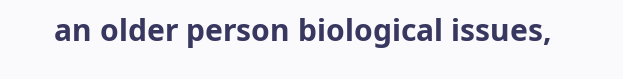an older person biological issues,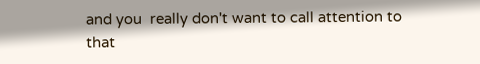and you  really don't want to call attention to that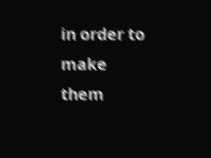in order to make them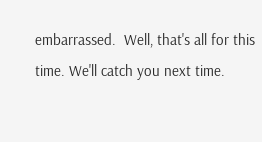embarrassed.  Well, that's all for this time. We'll catch you next time.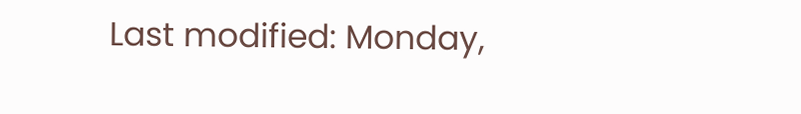Last modified: Monday,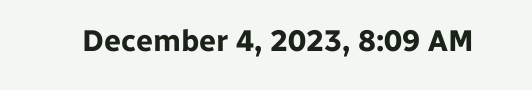December 4, 2023, 8:09 AM